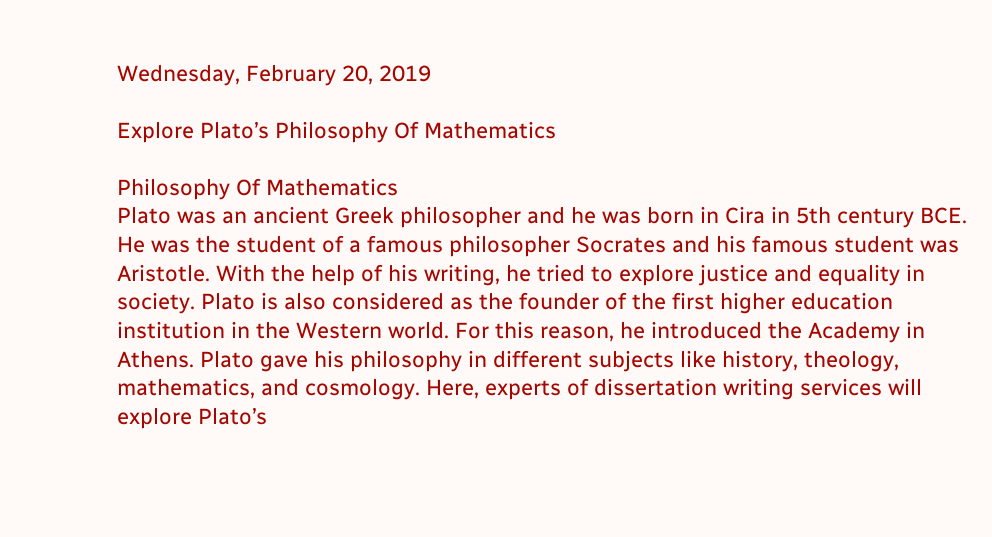Wednesday, February 20, 2019

Explore Plato’s Philosophy Of Mathematics

Philosophy Of Mathematics
Plato was an ancient Greek philosopher and he was born in Cira in 5th century BCE. He was the student of a famous philosopher Socrates and his famous student was Aristotle. With the help of his writing, he tried to explore justice and equality in society. Plato is also considered as the founder of the first higher education institution in the Western world. For this reason, he introduced the Academy in Athens. Plato gave his philosophy in different subjects like history, theology, mathematics, and cosmology. Here, experts of dissertation writing services will explore Plato’s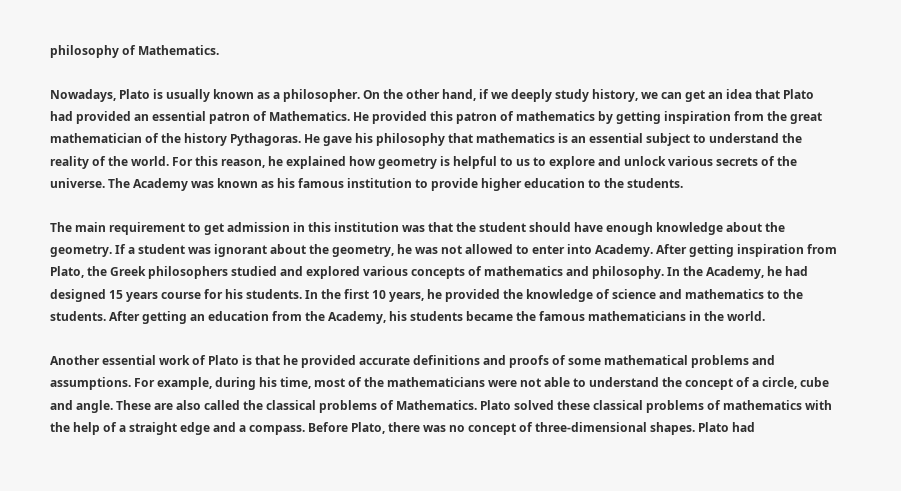philosophy of Mathematics.

Nowadays, Plato is usually known as a philosopher. On the other hand, if we deeply study history, we can get an idea that Plato had provided an essential patron of Mathematics. He provided this patron of mathematics by getting inspiration from the great mathematician of the history Pythagoras. He gave his philosophy that mathematics is an essential subject to understand the reality of the world. For this reason, he explained how geometry is helpful to us to explore and unlock various secrets of the universe. The Academy was known as his famous institution to provide higher education to the students.

The main requirement to get admission in this institution was that the student should have enough knowledge about the geometry. If a student was ignorant about the geometry, he was not allowed to enter into Academy. After getting inspiration from Plato, the Greek philosophers studied and explored various concepts of mathematics and philosophy. In the Academy, he had designed 15 years course for his students. In the first 10 years, he provided the knowledge of science and mathematics to the students. After getting an education from the Academy, his students became the famous mathematicians in the world.

Another essential work of Plato is that he provided accurate definitions and proofs of some mathematical problems and assumptions. For example, during his time, most of the mathematicians were not able to understand the concept of a circle, cube and angle. These are also called the classical problems of Mathematics. Plato solved these classical problems of mathematics with the help of a straight edge and a compass. Before Plato, there was no concept of three-dimensional shapes. Plato had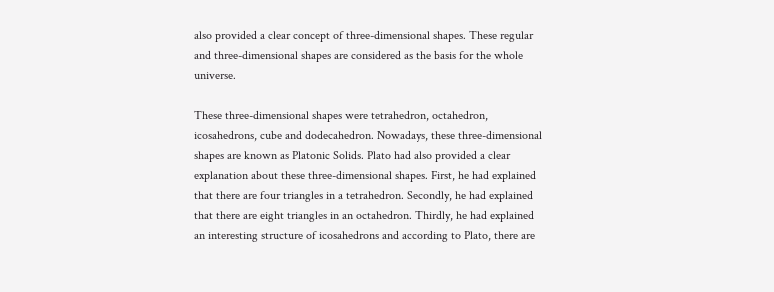also provided a clear concept of three-dimensional shapes. These regular and three-dimensional shapes are considered as the basis for the whole universe.

These three-dimensional shapes were tetrahedron, octahedron, icosahedrons, cube and dodecahedron. Nowadays, these three-dimensional shapes are known as Platonic Solids. Plato had also provided a clear explanation about these three-dimensional shapes. First, he had explained that there are four triangles in a tetrahedron. Secondly, he had explained that there are eight triangles in an octahedron. Thirdly, he had explained an interesting structure of icosahedrons and according to Plato, there are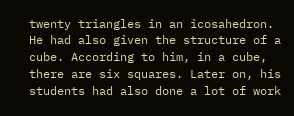twenty triangles in an icosahedron. He had also given the structure of a cube. According to him, in a cube, there are six squares. Later on, his students had also done a lot of work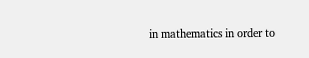in mathematics in order to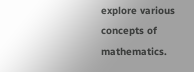explore various concepts of mathematics.